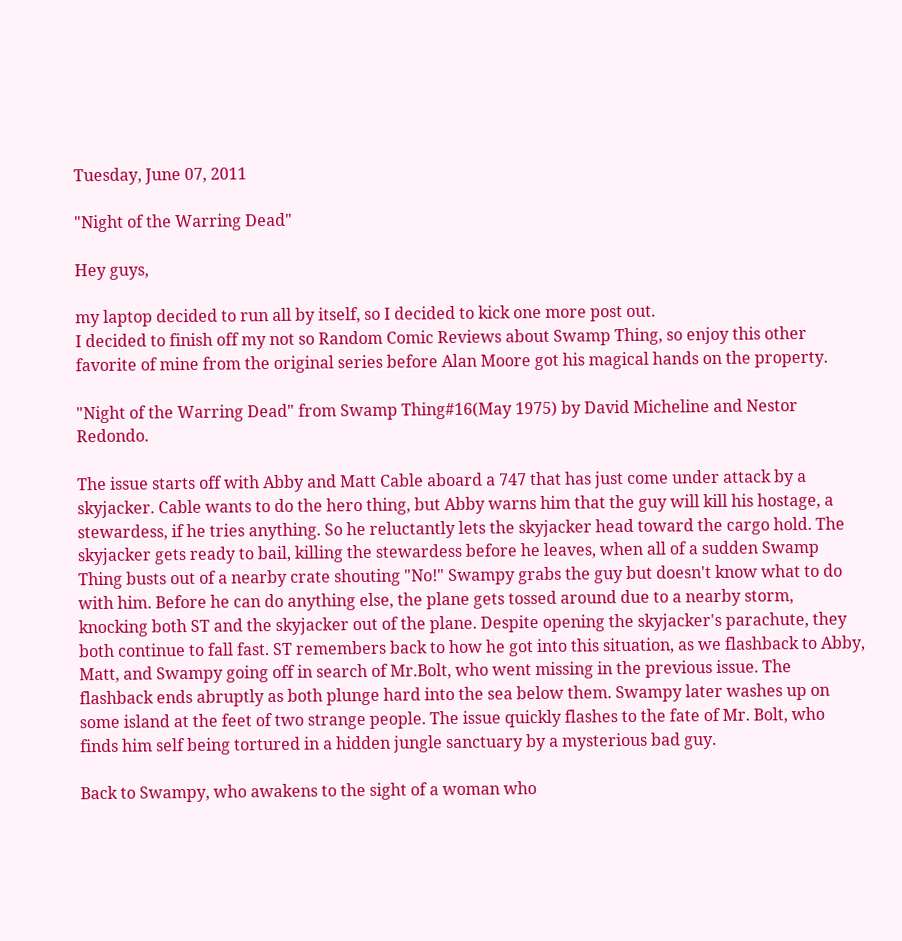Tuesday, June 07, 2011

"Night of the Warring Dead"

Hey guys,

my laptop decided to run all by itself, so I decided to kick one more post out.
I decided to finish off my not so Random Comic Reviews about Swamp Thing, so enjoy this other favorite of mine from the original series before Alan Moore got his magical hands on the property.

"Night of the Warring Dead" from Swamp Thing#16(May 1975) by David Micheline and Nestor Redondo.

The issue starts off with Abby and Matt Cable aboard a 747 that has just come under attack by a skyjacker. Cable wants to do the hero thing, but Abby warns him that the guy will kill his hostage, a stewardess, if he tries anything. So he reluctantly lets the skyjacker head toward the cargo hold. The skyjacker gets ready to bail, killing the stewardess before he leaves, when all of a sudden Swamp Thing busts out of a nearby crate shouting "No!" Swampy grabs the guy but doesn't know what to do with him. Before he can do anything else, the plane gets tossed around due to a nearby storm, knocking both ST and the skyjacker out of the plane. Despite opening the skyjacker's parachute, they both continue to fall fast. ST remembers back to how he got into this situation, as we flashback to Abby, Matt, and Swampy going off in search of Mr.Bolt, who went missing in the previous issue. The flashback ends abruptly as both plunge hard into the sea below them. Swampy later washes up on some island at the feet of two strange people. The issue quickly flashes to the fate of Mr. Bolt, who finds him self being tortured in a hidden jungle sanctuary by a mysterious bad guy.

Back to Swampy, who awakens to the sight of a woman who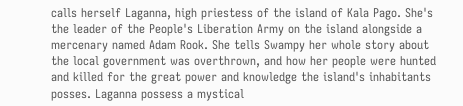calls herself Laganna, high priestess of the island of Kala Pago. She's the leader of the People's Liberation Army on the island alongside a mercenary named Adam Rook. She tells Swampy her whole story about the local government was overthrown, and how her people were hunted and killed for the great power and knowledge the island's inhabitants posses. Laganna possess a mystical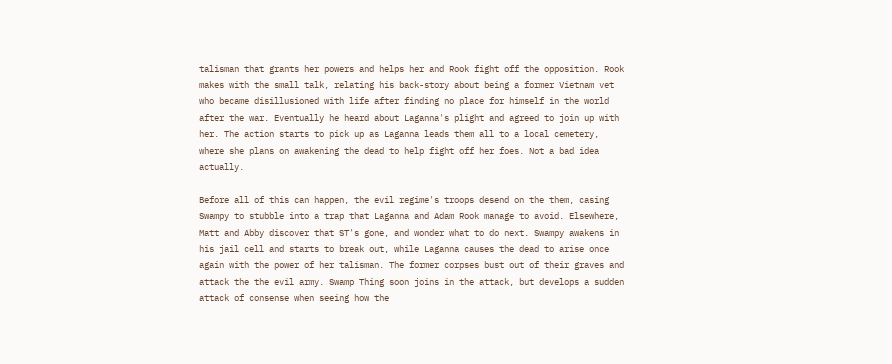talisman that grants her powers and helps her and Rook fight off the opposition. Rook makes with the small talk, relating his back-story about being a former Vietnam vet who became disillusioned with life after finding no place for himself in the world after the war. Eventually he heard about Laganna's plight and agreed to join up with her. The action starts to pick up as Laganna leads them all to a local cemetery, where she plans on awakening the dead to help fight off her foes. Not a bad idea actually.

Before all of this can happen, the evil regime's troops desend on the them, casing Swampy to stubble into a trap that Laganna and Adam Rook manage to avoid. Elsewhere, Matt and Abby discover that ST's gone, and wonder what to do next. Swampy awakens in his jail cell and starts to break out, while Laganna causes the dead to arise once again with the power of her talisman. The former corpses bust out of their graves and attack the the evil army. Swamp Thing soon joins in the attack, but develops a sudden attack of consense when seeing how the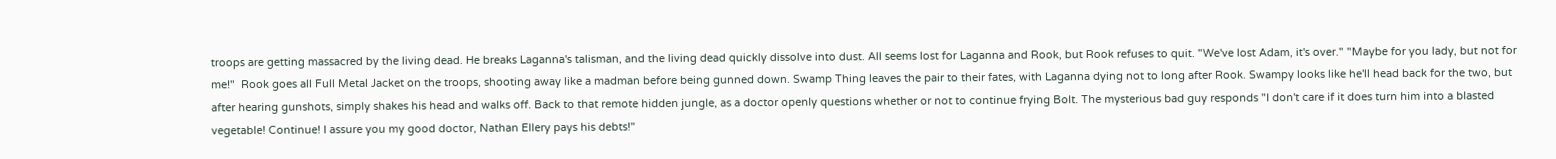troops are getting massacred by the living dead. He breaks Laganna's talisman, and the living dead quickly dissolve into dust. All seems lost for Laganna and Rook, but Rook refuses to quit. "We've lost Adam, it's over." "Maybe for you lady, but not for me!"  Rook goes all Full Metal Jacket on the troops, shooting away like a madman before being gunned down. Swamp Thing leaves the pair to their fates, with Laganna dying not to long after Rook. Swampy looks like he'll head back for the two, but after hearing gunshots, simply shakes his head and walks off. Back to that remote hidden jungle, as a doctor openly questions whether or not to continue frying Bolt. The mysterious bad guy responds "I don't care if it does turn him into a blasted vegetable! Continue! I assure you my good doctor, Nathan Ellery pays his debts!"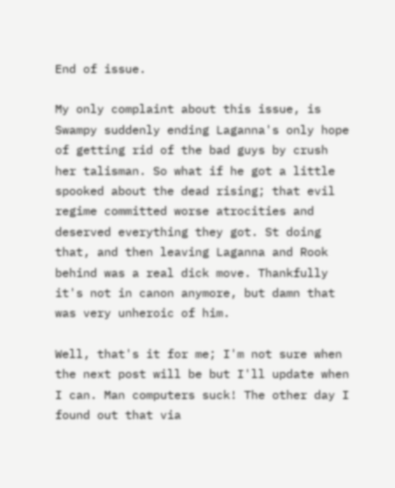End of issue.

My only complaint about this issue, is Swampy suddenly ending Laganna's only hope of getting rid of the bad guys by crush her talisman. So what if he got a little spooked about the dead rising; that evil regime committed worse atrocities and deserved everything they got. St doing that, and then leaving Laganna and Rook behind was a real dick move. Thankfully it's not in canon anymore, but damn that was very unheroic of him.

Well, that's it for me; I'm not sure when the next post will be but I'll update when I can. Man computers suck! The other day I found out that via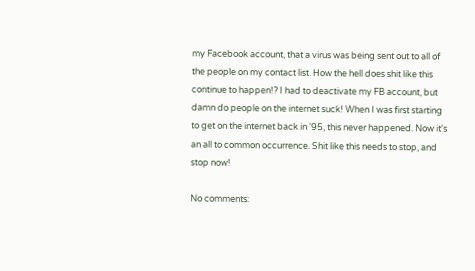my Facebook account, that a virus was being sent out to all of the people on my contact list. How the hell does shit like this continue to happen!? I had to deactivate my FB account, but damn do people on the internet suck! When I was first starting to get on the internet back in '95, this never happened. Now it's an all to common occurrence. Shit like this needs to stop, and stop now!

No comments: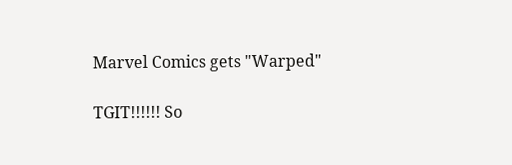Marvel Comics gets "Warped"

TGIT!!!!!! So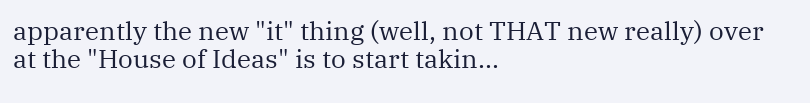apparently the new "it" thing (well, not THAT new really) over at the "House of Ideas" is to start takin...